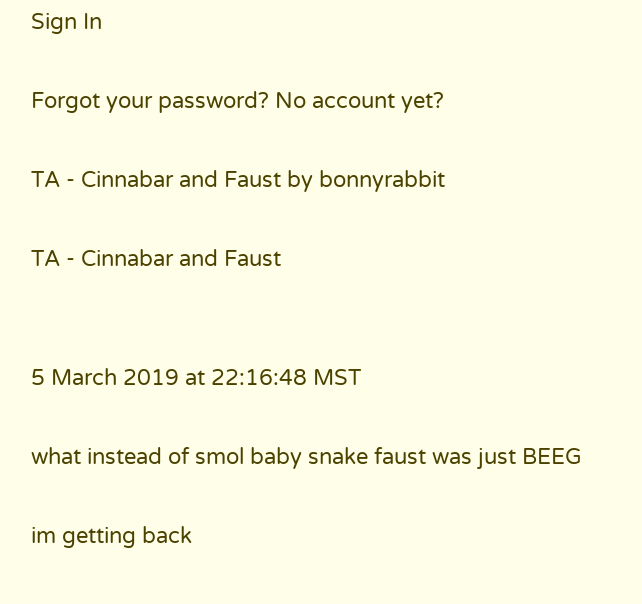Sign In

Forgot your password? No account yet?

TA - Cinnabar and Faust by bonnyrabbit

TA - Cinnabar and Faust


5 March 2019 at 22:16:48 MST

what instead of smol baby snake faust was just BEEG

im getting back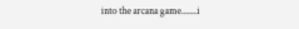into the arcana game........i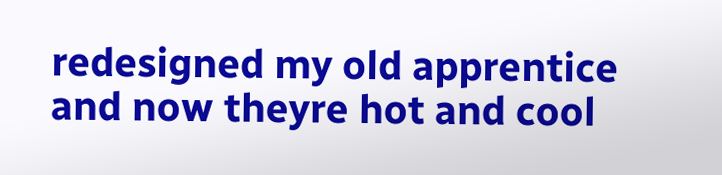redesigned my old apprentice and now theyre hot and cool